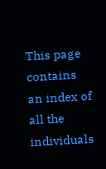This page contains an index of all the individuals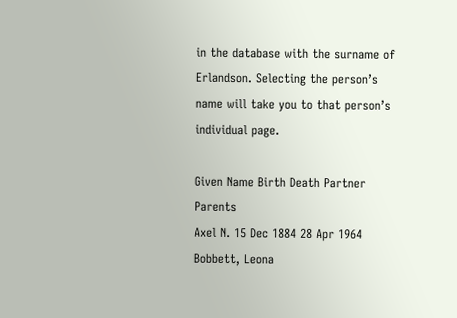in the database with the surname of Erlandson. Selecting the person’s name will take you to that person’s individual page.

Given Name Birth Death Partner Parents
Axel N. 15 Dec 1884 28 Apr 1964 Bobbett, Leona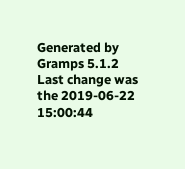Generated by Gramps 5.1.2
Last change was the 2019-06-22 15:00:44